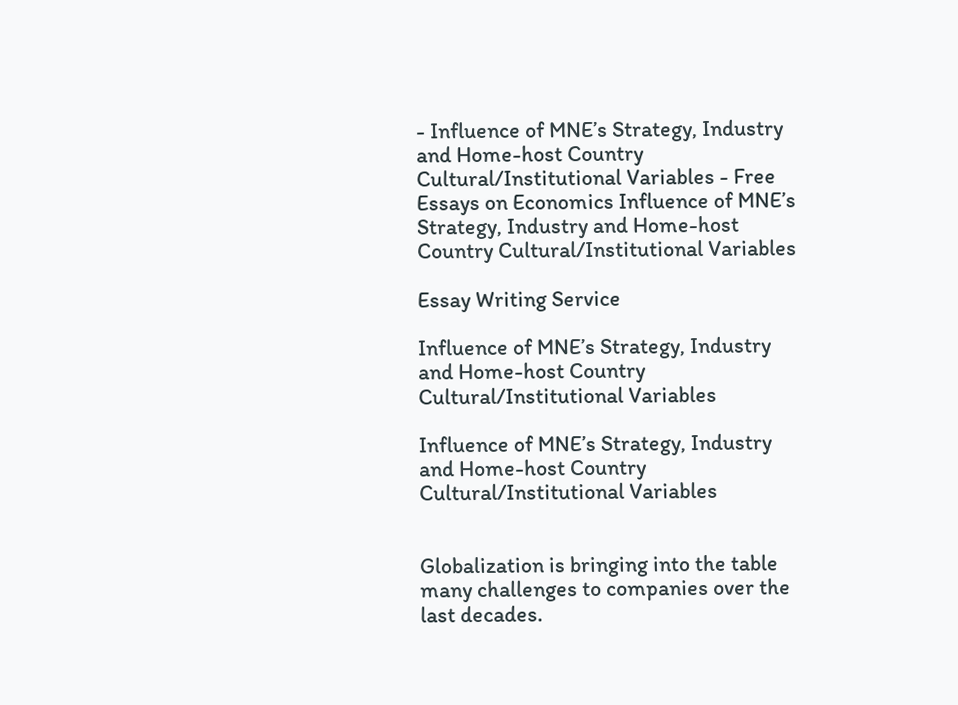- Influence of MNE’s Strategy, Industry and Home-host Country Cultural/Institutional Variables - Free Essays on Economics Influence of MNE’s Strategy, Industry and Home-host Country Cultural/Institutional Variables

Essay Writing Service

Influence of MNE’s Strategy, Industry and Home-host Country Cultural/Institutional Variables

Influence of MNE’s Strategy, Industry and Home-host Country Cultural/Institutional Variables


Globalization is bringing into the table many challenges to companies over the last decades.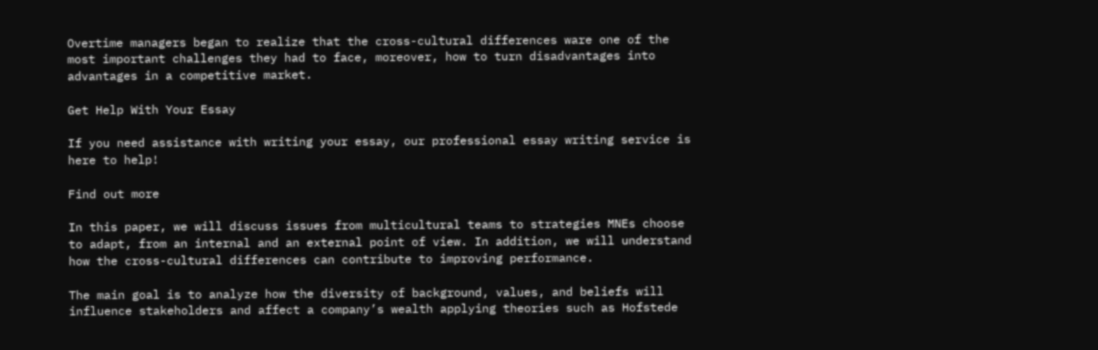Overtime managers began to realize that the cross-cultural differences ware one of the most important challenges they had to face, moreover, how to turn disadvantages into advantages in a competitive market.

Get Help With Your Essay

If you need assistance with writing your essay, our professional essay writing service is here to help!

Find out more

In this paper, we will discuss issues from multicultural teams to strategies MNEs choose to adapt, from an internal and an external point of view. In addition, we will understand how the cross-cultural differences can contribute to improving performance.

The main goal is to analyze how the diversity of background, values, and beliefs will influence stakeholders and affect a company’s wealth applying theories such as Hofstede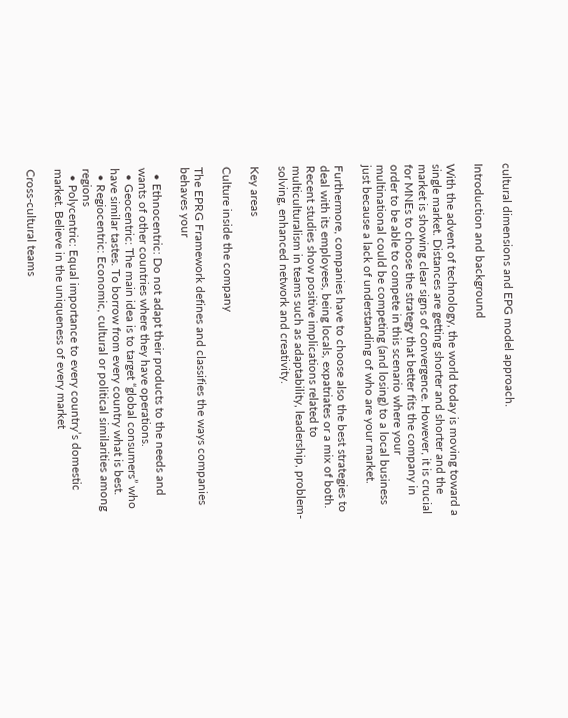cultural dimensions and EPG model approach.

Introduction and background

With the advent of technology, the world today is moving toward a single market. Distances are getting shorter and shorter and the market is showing clear signs of convergence. However, it is crucial for MNEs to choose the strategy that better fits the company in order to be able to compete in this scenario where your multinational could be competing (and losing) to a local business just because a lack of understanding of who are your market.

Furthermore, companies have to choose also the best strategies to deal with its employees, being locals, expatriates or a mix of both. Recent studies show positive implications related to multiculturalism in teams such as adaptability, leadership, problem-solving, enhanced network and creativity.

Key areas

Culture inside the company

The EPRG Framework defines and classifies the ways companies behaves your

  • Ethnocentric: Do not adapt their products to the needs and wants of other countries where they have operations.
  • Geocentric: The main idea is to target “global consumers” who have similar tastes. To borrow from every country what is best.
  • Regiocentric: Economic, cultural or political similarities among regions
  • Polycentric: Equal importance to every country’s domestic market. Believe in the uniqueness of every market

Cross-cultural teams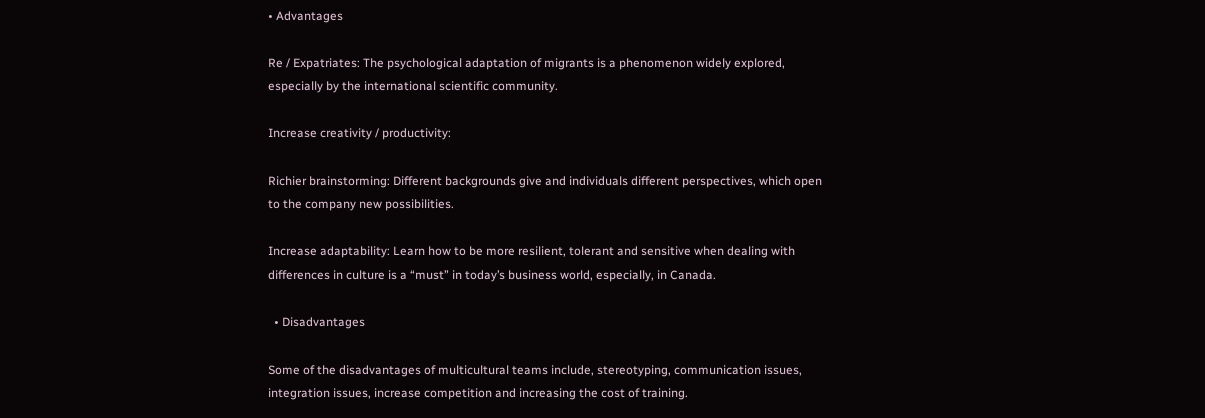• Advantages

Re / Expatriates: The psychological adaptation of migrants is a phenomenon widely explored, especially by the international scientific community.

Increase creativity / productivity:

Richier brainstorming: Different backgrounds give and individuals different perspectives, which open to the company new possibilities.

Increase adaptability: Learn how to be more resilient, tolerant and sensitive when dealing with differences in culture is a “must” in today’s business world, especially, in Canada.

  • Disadvantages

Some of the disadvantages of multicultural teams include, stereotyping, communication issues, integration issues, increase competition and increasing the cost of training.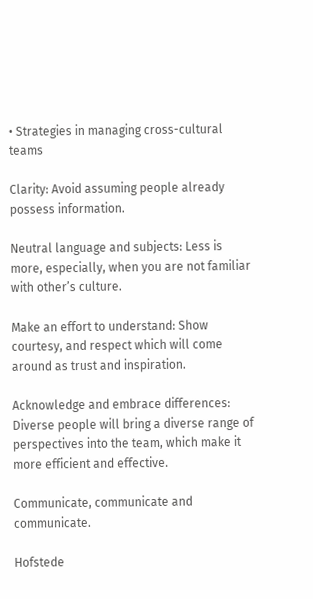• Strategies in managing cross-cultural teams

Clarity: Avoid assuming people already possess information.

Neutral language and subjects: Less is more, especially, when you are not familiar with other’s culture.

Make an effort to understand: Show courtesy, and respect which will come around as trust and inspiration.

Acknowledge and embrace differences: Diverse people will bring a diverse range of perspectives into the team, which make it more efficient and effective.

Communicate, communicate and communicate.

Hofstede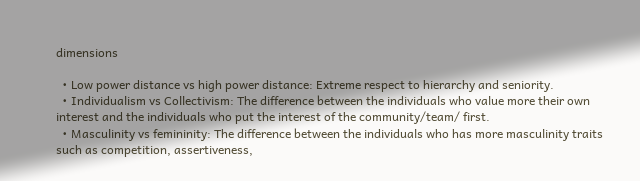dimensions

  • Low power distance vs high power distance: Extreme respect to hierarchy and seniority.
  • Individualism vs Collectivism: The difference between the individuals who value more their own interest and the individuals who put the interest of the community/team/ first.
  • Masculinity vs femininity: The difference between the individuals who has more masculinity traits such as competition, assertiveness,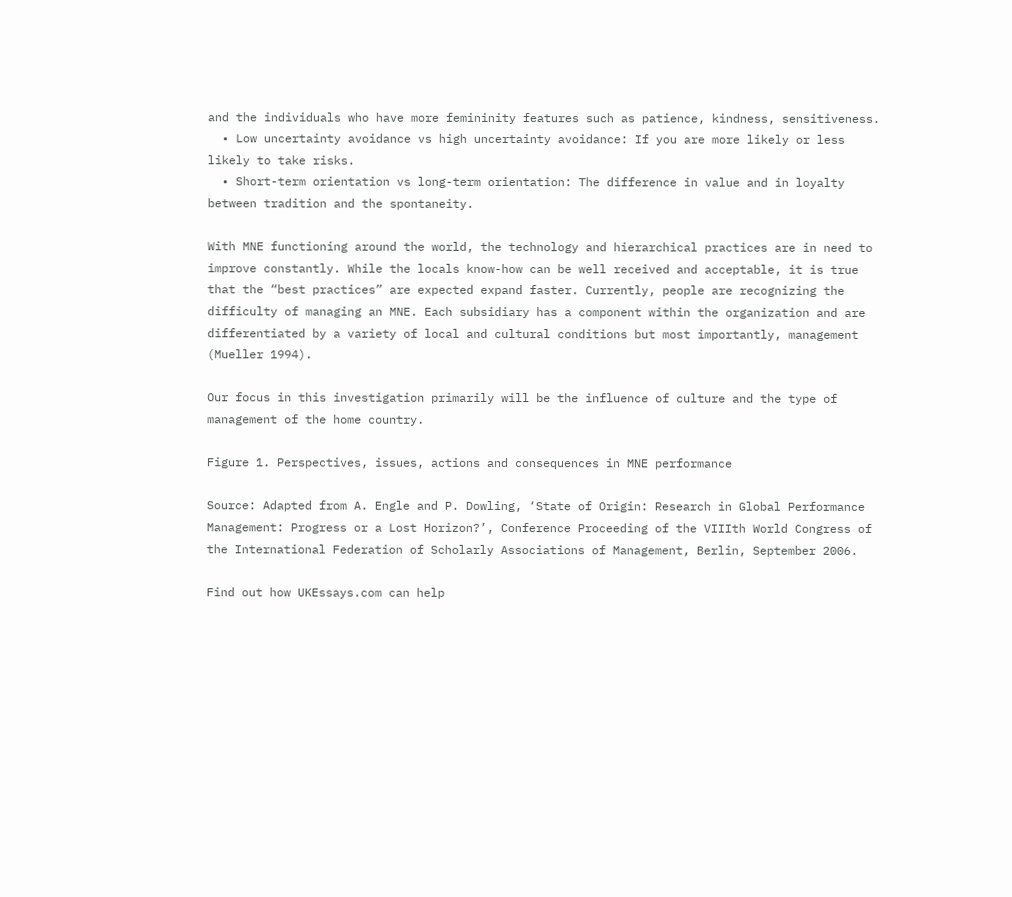and the individuals who have more femininity features such as patience, kindness, sensitiveness.
  • Low uncertainty avoidance vs high uncertainty avoidance: If you are more likely or less likely to take risks.
  • Short-term orientation vs long-term orientation: The difference in value and in loyalty between tradition and the spontaneity.

With MNE functioning around the world, the technology and hierarchical practices are in need to improve constantly. While the locals know-how can be well received and acceptable, it is true that the “best practices” are expected expand faster. Currently, people are recognizing the difficulty of managing an MNE. Each subsidiary has a component within the organization and are differentiated by a variety of local and cultural conditions but most importantly, management (Mueller 1994).

Our focus in this investigation primarily will be the influence of culture and the type of management of the home country.

Figure 1. Perspectives, issues, actions and consequences in MNE performance

Source: Adapted from A. Engle and P. Dowling, ‘State of Origin: Research in Global Performance Management: Progress or a Lost Horizon?’, Conference Proceeding of the VIIIth World Congress of the International Federation of Scholarly Associations of Management, Berlin, September 2006.

Find out how UKEssays.com can help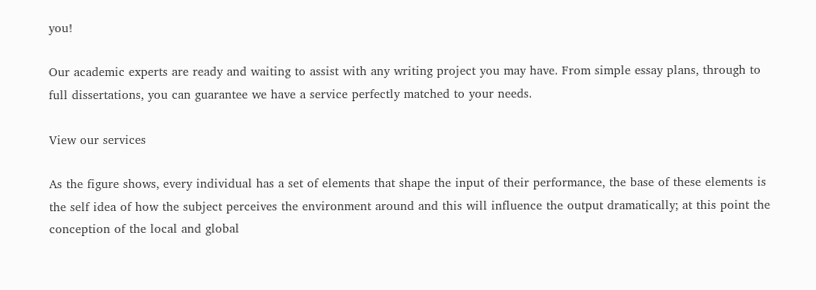you!

Our academic experts are ready and waiting to assist with any writing project you may have. From simple essay plans, through to full dissertations, you can guarantee we have a service perfectly matched to your needs.

View our services

As the figure shows, every individual has a set of elements that shape the input of their performance, the base of these elements is the self idea of how the subject perceives the environment around and this will influence the output dramatically; at this point the conception of the local and global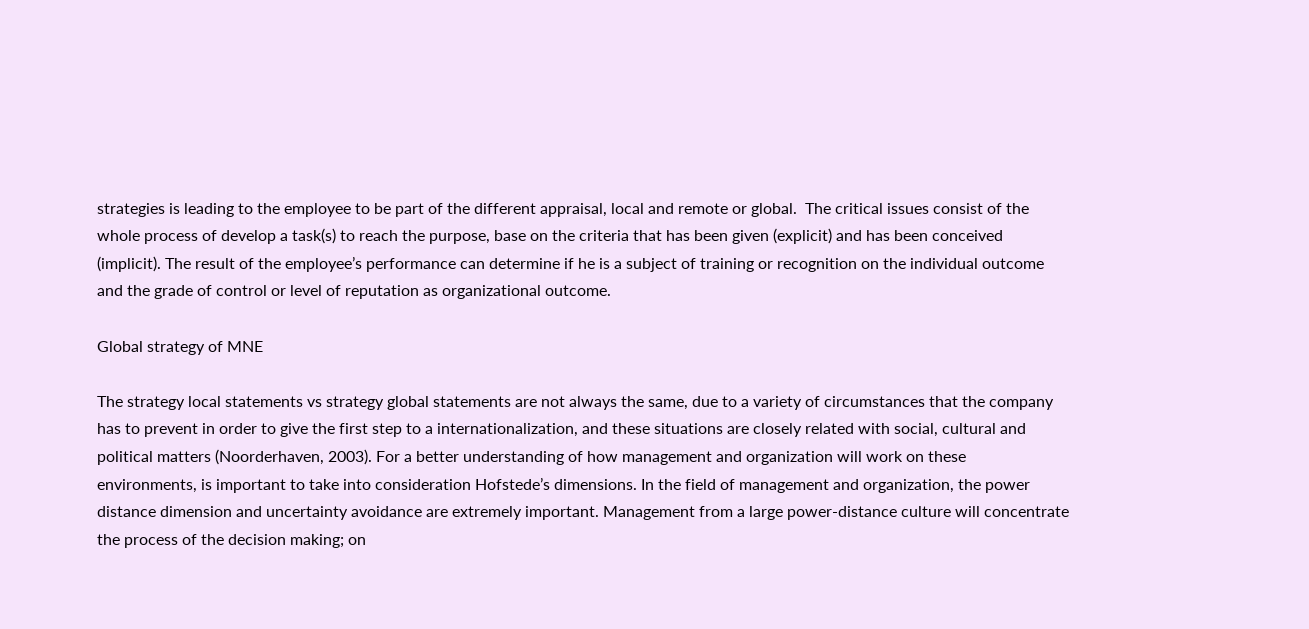strategies is leading to the employee to be part of the different appraisal, local and remote or global.  The critical issues consist of the whole process of develop a task(s) to reach the purpose, base on the criteria that has been given (explicit) and has been conceived (implicit). The result of the employee’s performance can determine if he is a subject of training or recognition on the individual outcome and the grade of control or level of reputation as organizational outcome.

Global strategy of MNE

The strategy local statements vs strategy global statements are not always the same, due to a variety of circumstances that the company has to prevent in order to give the first step to a internationalization, and these situations are closely related with social, cultural and political matters (Noorderhaven, 2003). For a better understanding of how management and organization will work on these environments, is important to take into consideration Hofstede’s dimensions. In the field of management and organization, the power distance dimension and uncertainty avoidance are extremely important. Management from a large power-distance culture will concentrate the process of the decision making; on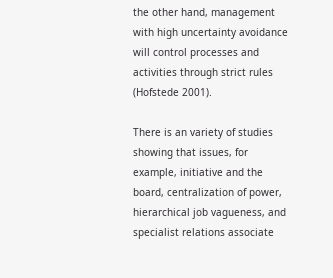the other hand, management with high uncertainty avoidance will control processes and activities through strict rules (Hofstede 2001).

There is an variety of studies showing that issues, for example, initiative and the board, centralization of power, hierarchical job vagueness, and specialist relations associate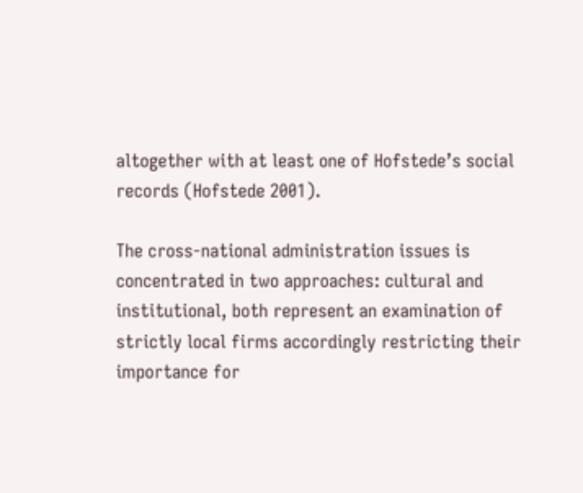altogether with at least one of Hofstede’s social records (Hofstede 2001).

The cross-national administration issues is concentrated in two approaches: cultural and institutional, both represent an examination of strictly local firms accordingly restricting their importance for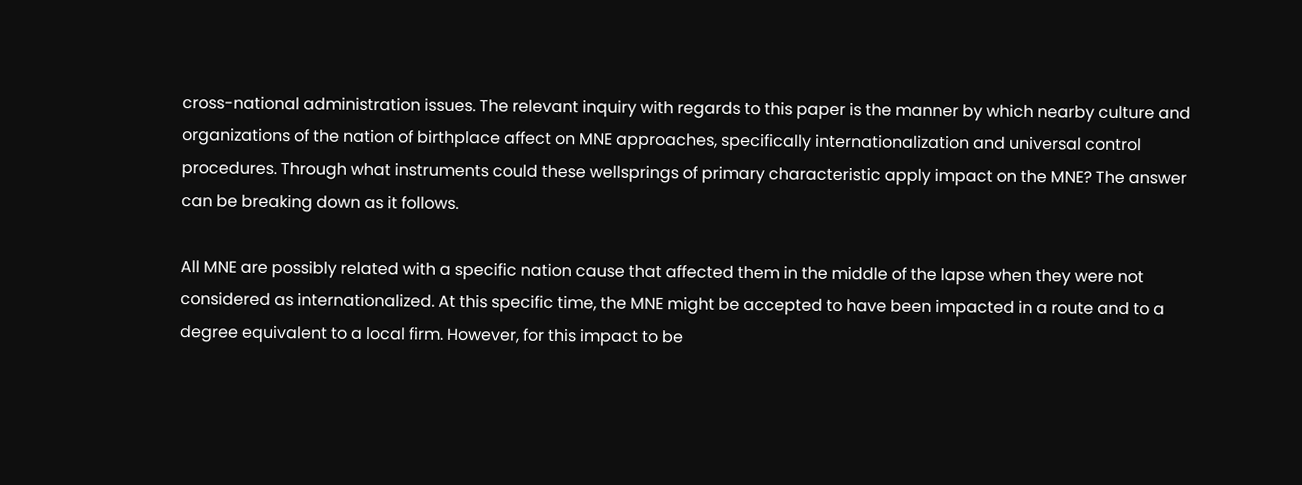cross-national administration issues. The relevant inquiry with regards to this paper is the manner by which nearby culture and organizations of the nation of birthplace affect on MNE approaches, specifically internationalization and universal control procedures. Through what instruments could these wellsprings of primary characteristic apply impact on the MNE? The answer can be breaking down as it follows.

All MNE are possibly related with a specific nation cause that affected them in the middle of the lapse when they were not considered as internationalized. At this specific time, the MNE might be accepted to have been impacted in a route and to a degree equivalent to a local firm. However, for this impact to be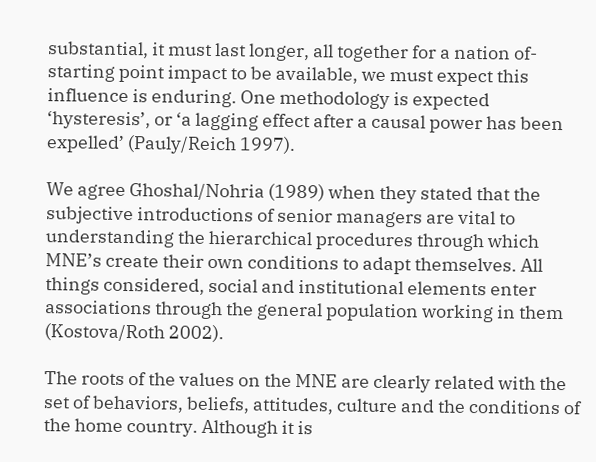substantial, it must last longer, all together for a nation of-starting point impact to be available, we must expect this influence is enduring. One methodology is expected ‘hysteresis’, or ‘a lagging effect after a causal power has been expelled’ (Pauly/Reich 1997).

We agree Ghoshal/Nohria (1989) when they stated that the subjective introductions of senior managers are vital to understanding the hierarchical procedures through which MNE’s create their own conditions to adapt themselves. All things considered, social and institutional elements enter associations through the general population working in them (Kostova/Roth 2002).

The roots of the values on the MNE are clearly related with the set of behaviors, beliefs, attitudes, culture and the conditions of the home country. Although it is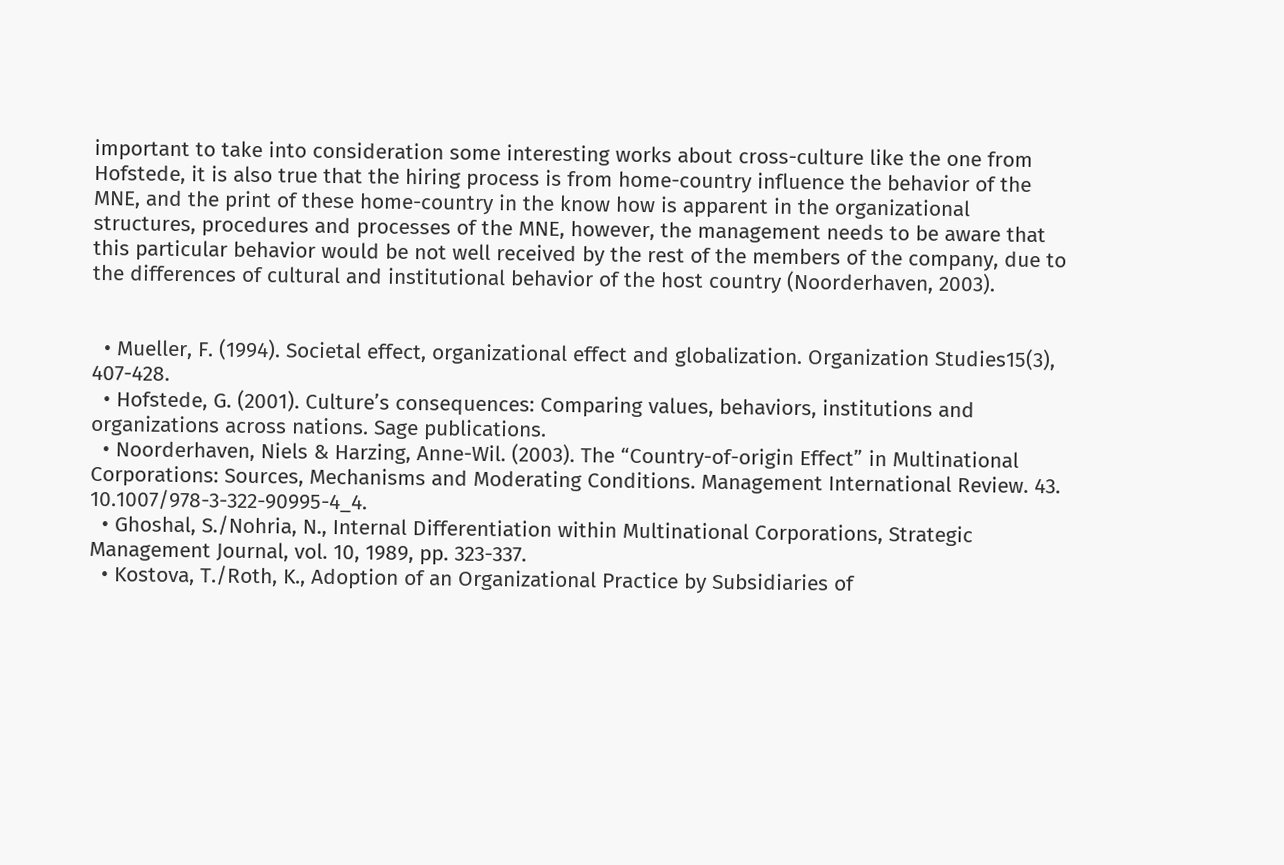important to take into consideration some interesting works about cross-culture like the one from Hofstede, it is also true that the hiring process is from home-country influence the behavior of the MNE, and the print of these home-country in the know how is apparent in the organizational structures, procedures and processes of the MNE, however, the management needs to be aware that this particular behavior would be not well received by the rest of the members of the company, due to the differences of cultural and institutional behavior of the host country (Noorderhaven, 2003).


  • Mueller, F. (1994). Societal effect, organizational effect and globalization. Organization Studies15(3), 407-428.
  • Hofstede, G. (2001). Culture’s consequences: Comparing values, behaviors, institutions and organizations across nations. Sage publications.
  • Noorderhaven, Niels & Harzing, Anne-Wil. (2003). The “Country-of-origin Effect” in Multinational Corporations: Sources, Mechanisms and Moderating Conditions. Management International Review. 43. 10.1007/978-3-322-90995-4_4.
  • Ghoshal, S./Nohria, N., Internal Differentiation within Multinational Corporations, Strategic Management Journal, vol. 10, 1989, pp. 323-337.
  • Kostova, T./Roth, K., Adoption of an Organizational Practice by Subsidiaries of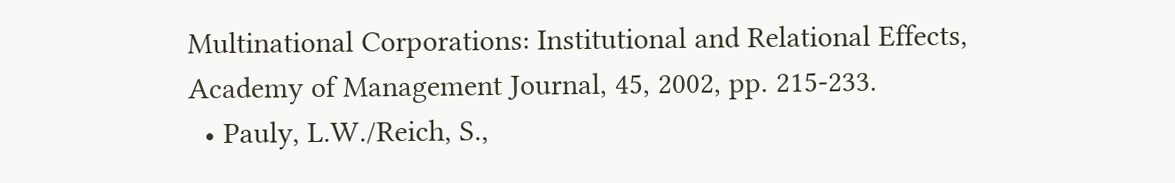Multinational Corporations: Institutional and Relational Effects, Academy of Management Journal, 45, 2002, pp. 215-233.
  • Pauly, L.W./Reich, S.,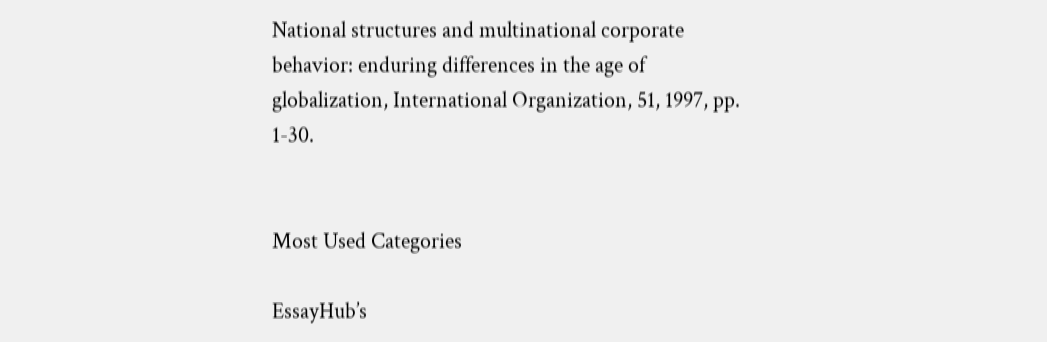National structures and multinational corporate behavior: enduring differences in the age of globalization, International Organization, 51, 1997, pp. 1-30.


Most Used Categories

EssayHub’s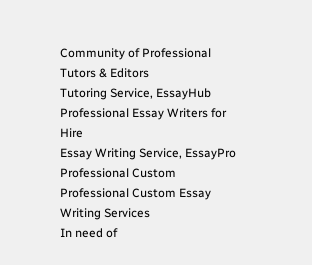Community of Professional Tutors & Editors
Tutoring Service, EssayHub
Professional Essay Writers for Hire
Essay Writing Service, EssayPro
Professional Custom
Professional Custom Essay Writing Services
In need of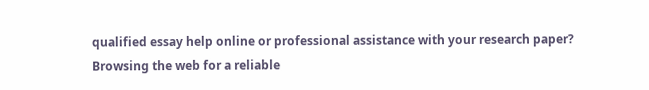qualified essay help online or professional assistance with your research paper?
Browsing the web for a reliable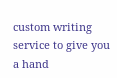custom writing service to give you a hand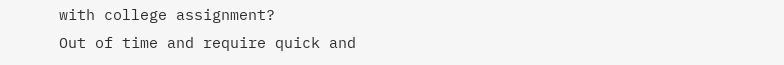with college assignment?
Out of time and require quick and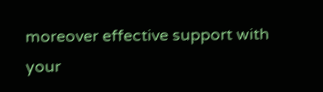moreover effective support with your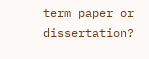term paper or dissertation?